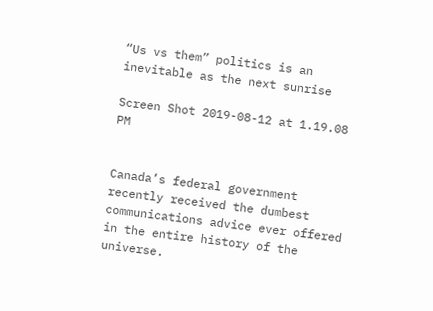“Us vs them” politics is an inevitable as the next sunrise

Screen Shot 2019-08-12 at 1.19.08 PM


Canada’s federal government recently received the dumbest communications advice ever offered in the entire history of the universe.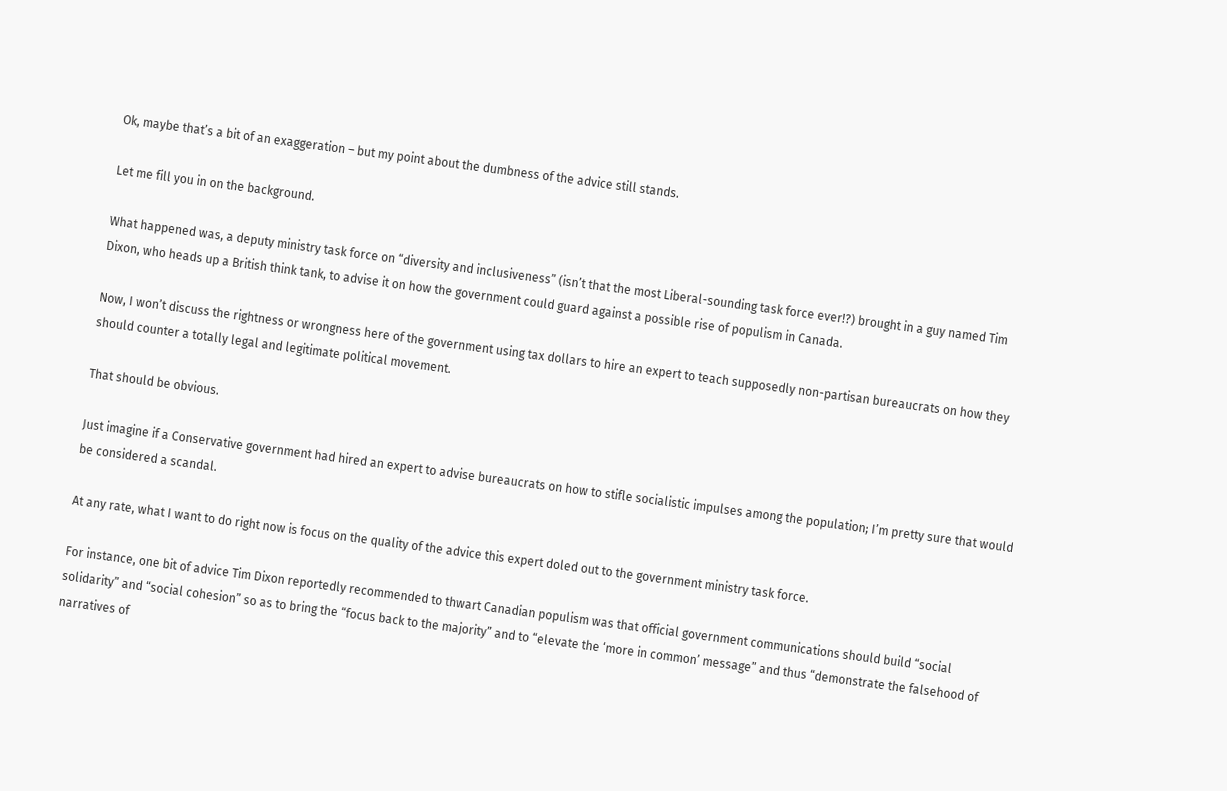Ok, maybe that’s a bit of an exaggeration – but my point about the dumbness of the advice still stands.

Let me fill you in on the background.

What happened was, a deputy ministry task force on “diversity and inclusiveness” (isn’t that the most Liberal-sounding task force ever!?) brought in a guy named Tim Dixon, who heads up a British think tank, to advise it on how the government could guard against a possible rise of populism in Canada.

Now, I won’t discuss the rightness or wrongness here of the government using tax dollars to hire an expert to teach supposedly non-partisan bureaucrats on how they should counter a totally legal and legitimate political movement.

That should be obvious.

Just imagine if a Conservative government had hired an expert to advise bureaucrats on how to stifle socialistic impulses among the population; I’m pretty sure that would be considered a scandal.

At any rate, what I want to do right now is focus on the quality of the advice this expert doled out to the government ministry task force.

For instance, one bit of advice Tim Dixon reportedly recommended to thwart Canadian populism was that official government communications should build “social solidarity” and “social cohesion” so as to bring the “focus back to the majority” and to “elevate the ‘more in common’ message” and thus “demonstrate the falsehood of narratives of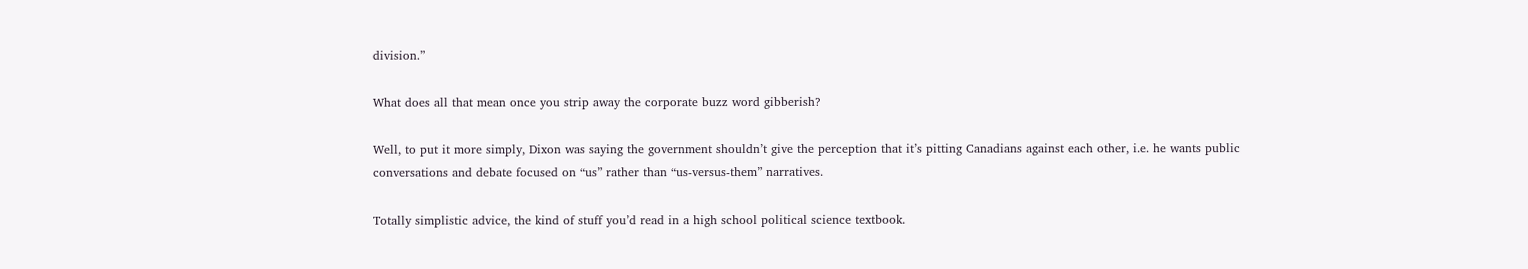division.”

What does all that mean once you strip away the corporate buzz word gibberish?

Well, to put it more simply, Dixon was saying the government shouldn’t give the perception that it’s pitting Canadians against each other, i.e. he wants public conversations and debate focused on “us” rather than “us-versus-them” narratives.

Totally simplistic advice, the kind of stuff you’d read in a high school political science textbook.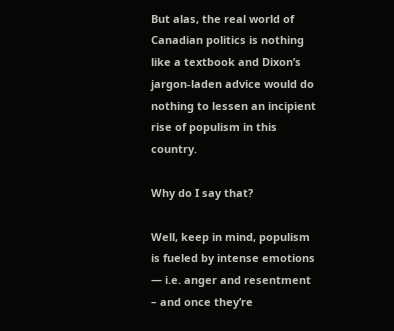But alas, the real world of Canadian politics is nothing like a textbook and Dixon’s jargon-laden advice would do nothing to lessen an incipient rise of populism in this country.

Why do I say that?

Well, keep in mind, populism is fueled by intense emotions — i.e. anger and resentment – and once they’re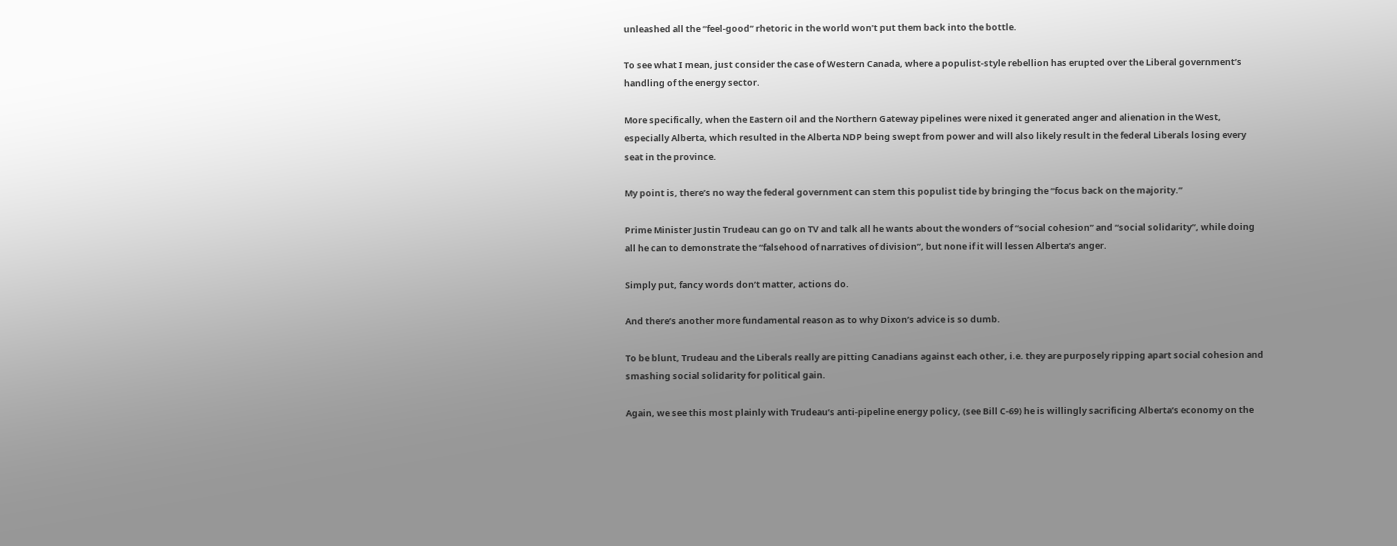unleashed all the “feel-good” rhetoric in the world won’t put them back into the bottle.

To see what I mean, just consider the case of Western Canada, where a populist-style rebellion has erupted over the Liberal government’s handling of the energy sector.

More specifically, when the Eastern oil and the Northern Gateway pipelines were nixed it generated anger and alienation in the West, especially Alberta, which resulted in the Alberta NDP being swept from power and will also likely result in the federal Liberals losing every seat in the province.

My point is, there’s no way the federal government can stem this populist tide by bringing the “focus back on the majority.”

Prime Minister Justin Trudeau can go on TV and talk all he wants about the wonders of “social cohesion” and “social solidarity”, while doing all he can to demonstrate the “falsehood of narratives of division”, but none if it will lessen Alberta’s anger.

Simply put, fancy words don’t matter, actions do.

And there’s another more fundamental reason as to why Dixon’s advice is so dumb.

To be blunt, Trudeau and the Liberals really are pitting Canadians against each other, i.e. they are purposely ripping apart social cohesion and smashing social solidarity for political gain.

Again, we see this most plainly with Trudeau’s anti-pipeline energy policy, (see Bill C-69) he is willingly sacrificing Alberta’s economy on the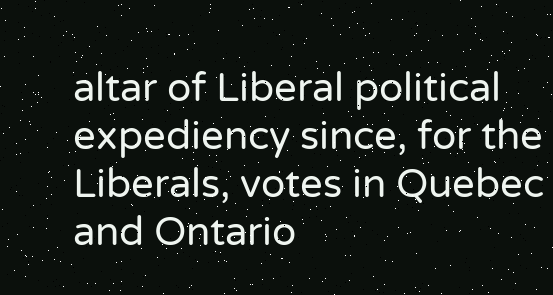altar of Liberal political expediency since, for the Liberals, votes in Quebec and Ontario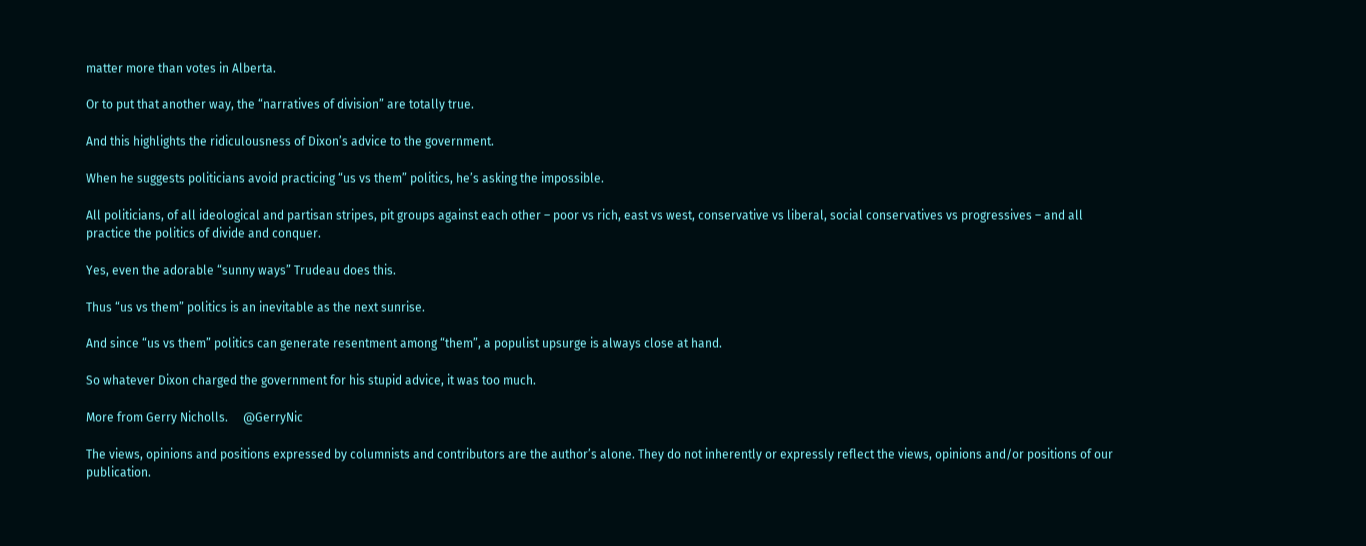matter more than votes in Alberta.

Or to put that another way, the “narratives of division” are totally true.

And this highlights the ridiculousness of Dixon’s advice to the government.

When he suggests politicians avoid practicing “us vs them” politics, he’s asking the impossible.

All politicians, of all ideological and partisan stripes, pit groups against each other – poor vs rich, east vs west, conservative vs liberal, social conservatives vs progressives – and all practice the politics of divide and conquer.

Yes, even the adorable “sunny ways” Trudeau does this.

Thus “us vs them” politics is an inevitable as the next sunrise.

And since “us vs them” politics can generate resentment among “them”, a populist upsurge is always close at hand.

So whatever Dixon charged the government for his stupid advice, it was too much.

More from Gerry Nicholls.     @GerryNic

The views, opinions and positions expressed by columnists and contributors are the author’s alone. They do not inherently or expressly reflect the views, opinions and/or positions of our publication.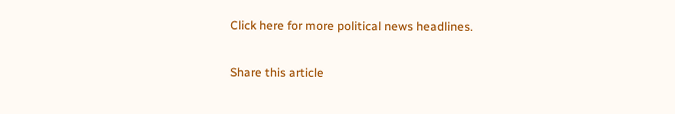Click here for more political news headlines.

Share this article